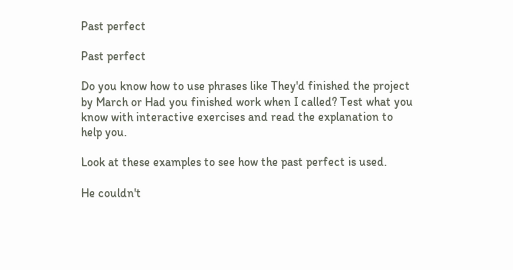Past perfect

Past perfect

Do you know how to use phrases like They'd finished the project by March or Had you finished work when I called? Test what you know with interactive exercises and read the explanation to help you.

Look at these examples to see how the past perfect is used.

He couldn't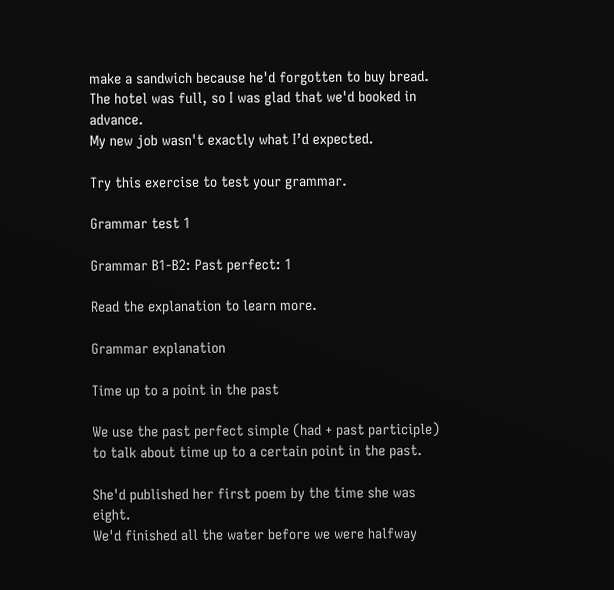make a sandwich because he'd forgotten to buy bread.
The hotel was full, so I was glad that we'd booked in advance.
My new job wasn't exactly what I’d expected.

Try this exercise to test your grammar.

Grammar test 1

Grammar B1-B2: Past perfect: 1

Read the explanation to learn more.

Grammar explanation

Time up to a point in the past

We use the past perfect simple (had + past participle) to talk about time up to a certain point in the past.

She'd published her first poem by the time she was eight.
We'd finished all the water before we were halfway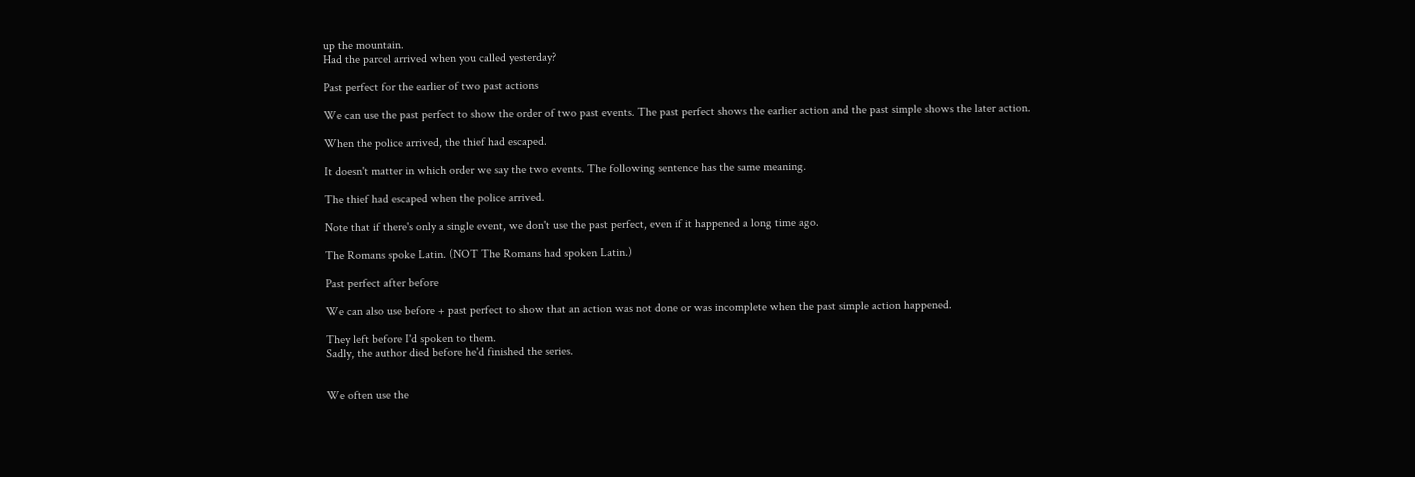up the mountain.
Had the parcel arrived when you called yesterday?

Past perfect for the earlier of two past actions

We can use the past perfect to show the order of two past events. The past perfect shows the earlier action and the past simple shows the later action.

When the police arrived, the thief had escaped.

It doesn't matter in which order we say the two events. The following sentence has the same meaning.

The thief had escaped when the police arrived.

Note that if there's only a single event, we don't use the past perfect, even if it happened a long time ago.

The Romans spoke Latin. (NOT The Romans had spoken Latin.)

Past perfect after before

We can also use before + past perfect to show that an action was not done or was incomplete when the past simple action happened.

They left before I'd spoken to them.
Sadly, the author died before he'd finished the series.


We often use the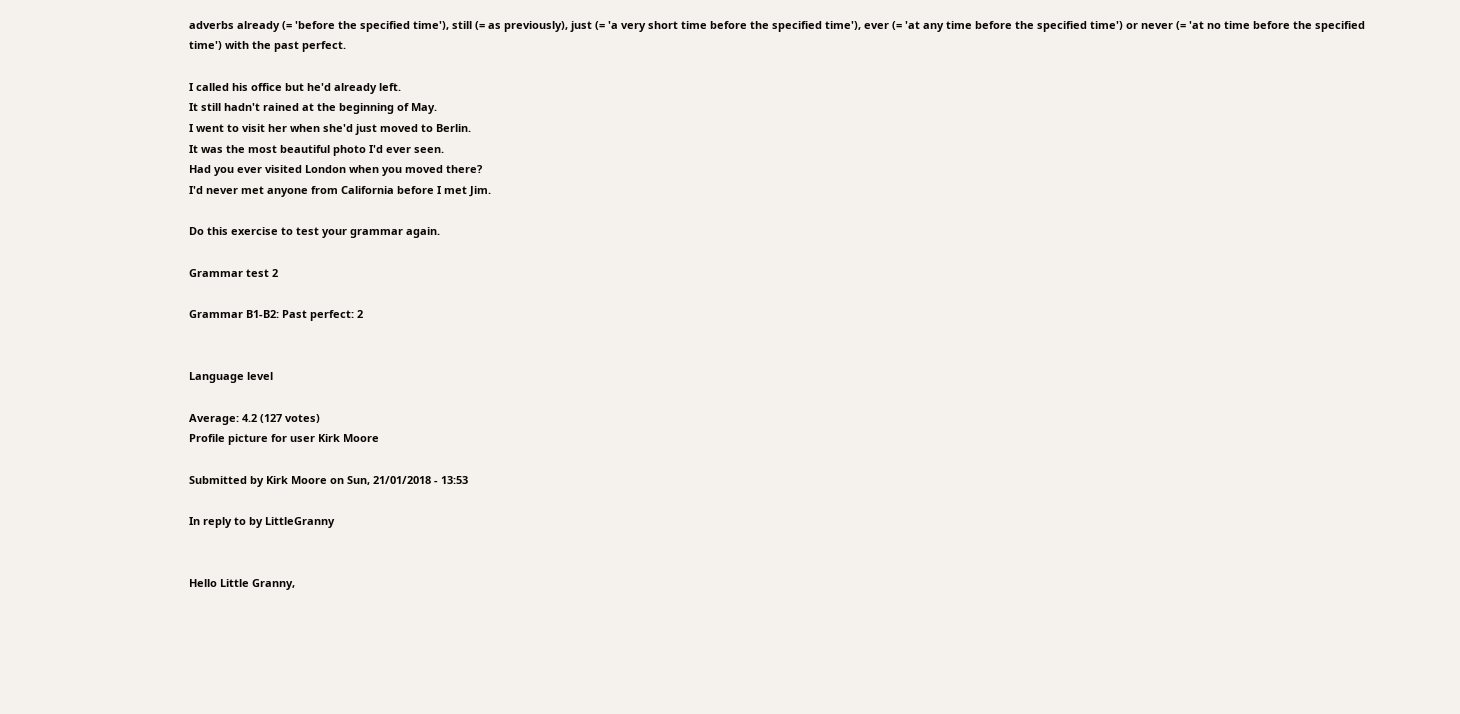adverbs already (= 'before the specified time'), still (= as previously), just (= 'a very short time before the specified time'), ever (= 'at any time before the specified time') or never (= 'at no time before the specified time') with the past perfect.

I called his office but he'd already left.
It still hadn't rained at the beginning of May.
I went to visit her when she'd just moved to Berlin.
It was the most beautiful photo I'd ever seen.
Had you ever visited London when you moved there?
I'd never met anyone from California before I met Jim.

Do this exercise to test your grammar again.

Grammar test 2

Grammar B1-B2: Past perfect: 2


Language level

Average: 4.2 (127 votes)
Profile picture for user Kirk Moore

Submitted by Kirk Moore on Sun, 21/01/2018 - 13:53

In reply to by LittleGranny


Hello Little Granny,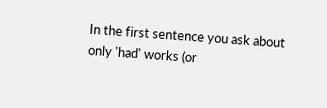In the first sentence you ask about only 'had' works (or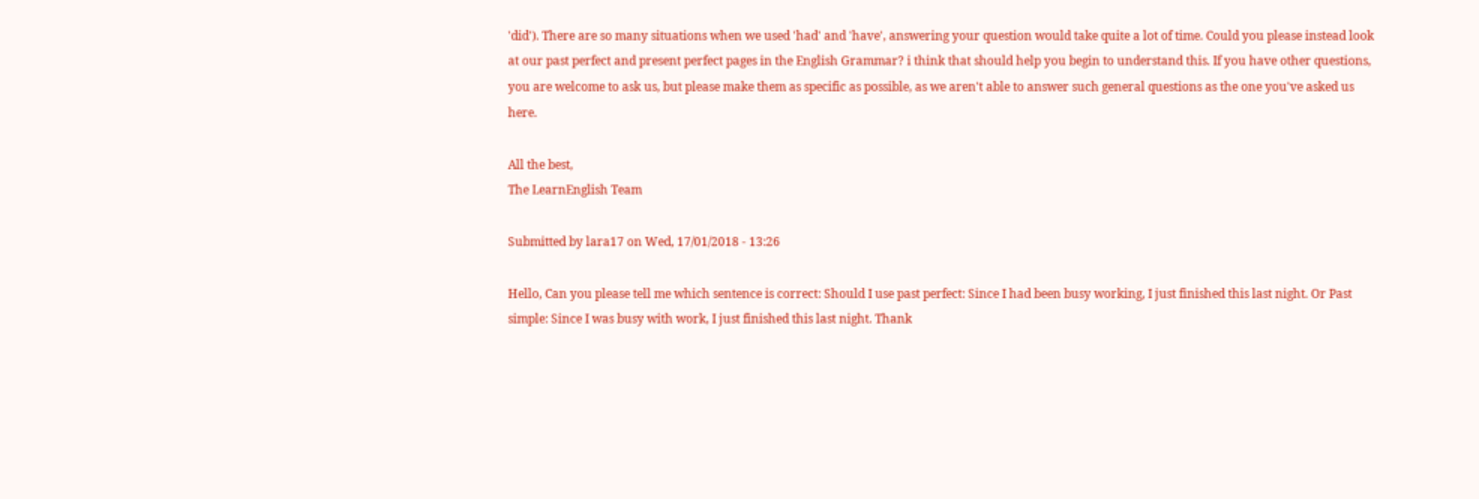'did'). There are so many situations when we used 'had' and 'have', answering your question would take quite a lot of time. Could you please instead look at our past perfect and present perfect pages in the English Grammar? i think that should help you begin to understand this. If you have other questions, you are welcome to ask us, but please make them as specific as possible, as we aren't able to answer such general questions as the one you've asked us here.

All the best,
The LearnEnglish Team

Submitted by lara17 on Wed, 17/01/2018 - 13:26

Hello, Can you please tell me which sentence is correct: Should I use past perfect: Since I had been busy working, I just finished this last night. Or Past simple: Since I was busy with work, I just finished this last night. Thank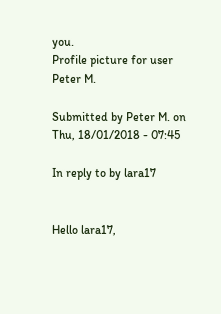you.
Profile picture for user Peter M.

Submitted by Peter M. on Thu, 18/01/2018 - 07:45

In reply to by lara17


Hello lara17,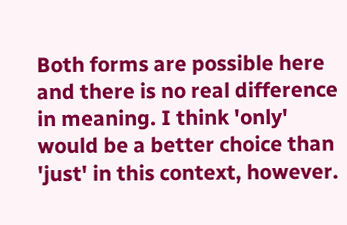Both forms are possible here and there is no real difference in meaning. I think 'only' would be a better choice than 'just' in this context, however.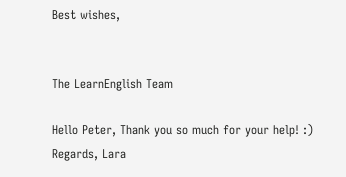Best wishes,


The LearnEnglish Team

Hello Peter, Thank you so much for your help! :) Regards, Lara